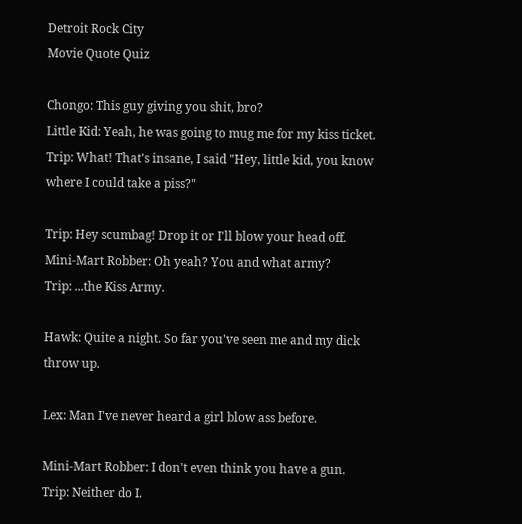Detroit Rock City
Movie Quote Quiz

Chongo: This guy giving you shit, bro?
Little Kid: Yeah, he was going to mug me for my kiss ticket.
Trip: What! That's insane, I said "Hey, little kid, you know where I could take a piss?"

Trip: Hey scumbag! Drop it or I'll blow your head off.
Mini-Mart Robber: Oh yeah? You and what army?
Trip: ...the Kiss Army.

Hawk: Quite a night. So far you've seen me and my dick throw up.

Lex: Man I've never heard a girl blow ass before.

Mini-Mart Robber: I don't even think you have a gun.
Trip: Neither do I.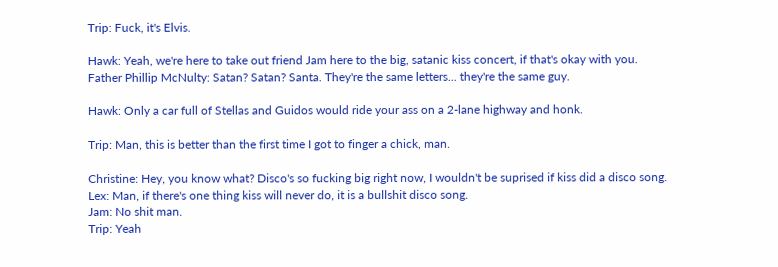Trip: Fuck, it's Elvis.

Hawk: Yeah, we're here to take out friend Jam here to the big, satanic kiss concert, if that's okay with you.
Father Phillip McNulty: Satan? Satan? Santa. They're the same letters... they're the same guy.

Hawk: Only a car full of Stellas and Guidos would ride your ass on a 2-lane highway and honk.

Trip: Man, this is better than the first time I got to finger a chick, man.

Christine: Hey, you know what? Disco's so fucking big right now, I wouldn't be suprised if kiss did a disco song.
Lex: Man, if there's one thing kiss will never do, it is a bullshit disco song.
Jam: No shit man.
Trip: Yeah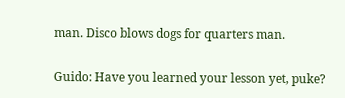man. Disco blows dogs for quarters man.

Guido: Have you learned your lesson yet, puke?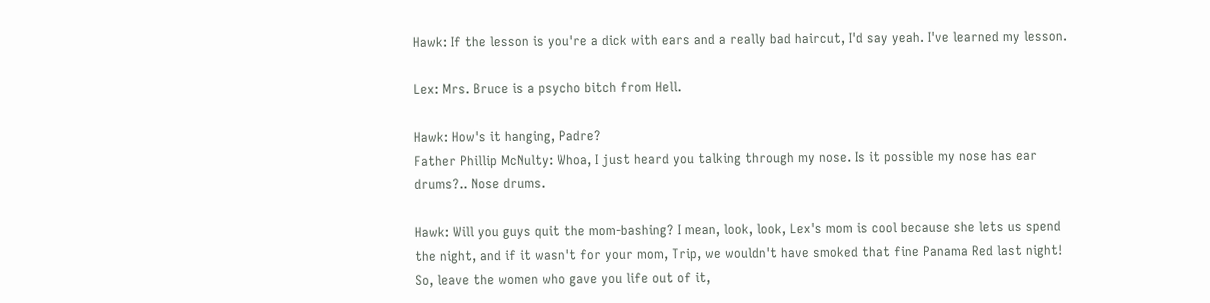Hawk: If the lesson is you're a dick with ears and a really bad haircut, I'd say yeah. I've learned my lesson.

Lex: Mrs. Bruce is a psycho bitch from Hell.

Hawk: How's it hanging, Padre?
Father Phillip McNulty: Whoa, I just heard you talking through my nose. Is it possible my nose has ear drums?.. Nose drums.

Hawk: Will you guys quit the mom-bashing? I mean, look, look, Lex's mom is cool because she lets us spend the night, and if it wasn't for your mom, Trip, we wouldn't have smoked that fine Panama Red last night! So, leave the women who gave you life out of it,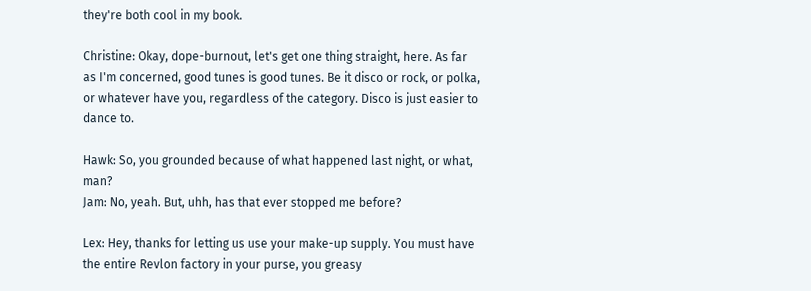they're both cool in my book.

Christine: Okay, dope-burnout, let's get one thing straight, here. As far as I'm concerned, good tunes is good tunes. Be it disco or rock, or polka, or whatever have you, regardless of the category. Disco is just easier to dance to.

Hawk: So, you grounded because of what happened last night, or what, man?
Jam: No, yeah. But, uhh, has that ever stopped me before?

Lex: Hey, thanks for letting us use your make-up supply. You must have the entire Revlon factory in your purse, you greasy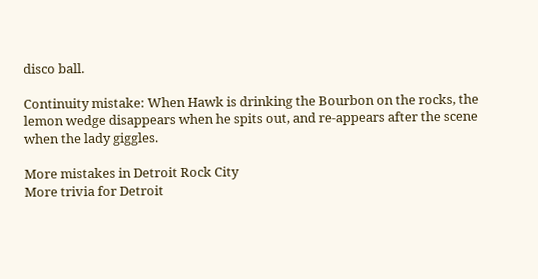disco ball.

Continuity mistake: When Hawk is drinking the Bourbon on the rocks, the lemon wedge disappears when he spits out, and re-appears after the scene when the lady giggles.

More mistakes in Detroit Rock City
More trivia for Detroit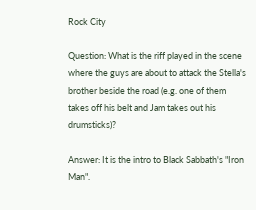Rock City

Question: What is the riff played in the scene where the guys are about to attack the Stella's brother beside the road (e.g. one of them takes off his belt and Jam takes out his drumsticks)?

Answer: It is the intro to Black Sabbath's "Iron Man".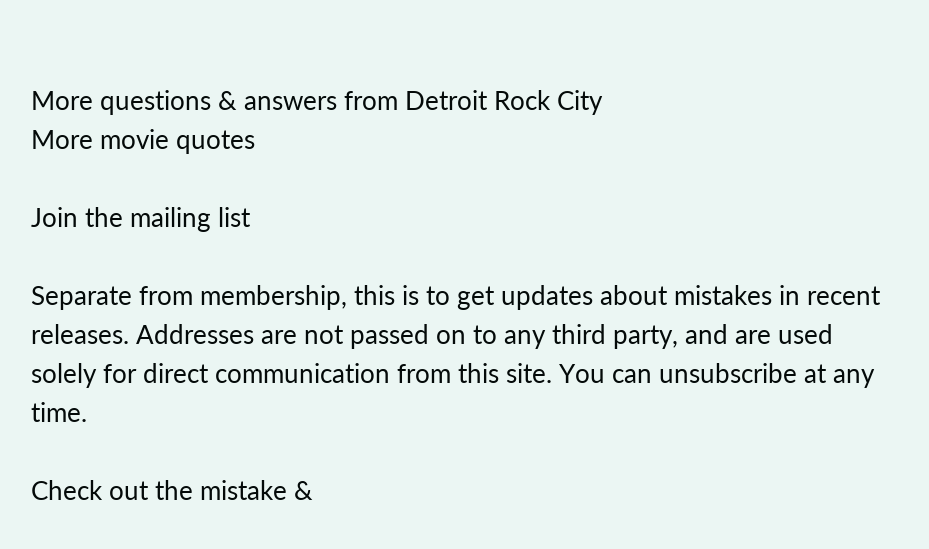More questions & answers from Detroit Rock City
More movie quotes

Join the mailing list

Separate from membership, this is to get updates about mistakes in recent releases. Addresses are not passed on to any third party, and are used solely for direct communication from this site. You can unsubscribe at any time.

Check out the mistake &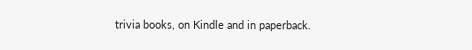trivia books, on Kindle and in paperback.